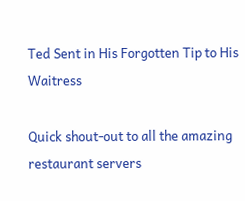Ted Sent in His Forgotten Tip to His Waitress

Quick shout-out to all the amazing restaurant servers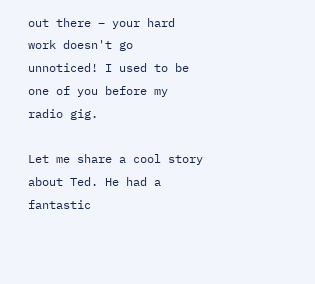out there – your hard work doesn't go unnoticed! I used to be one of you before my radio gig.

Let me share a cool story about Ted. He had a fantastic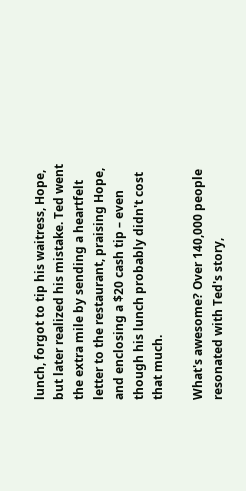lunch, forgot to tip his waitress, Hope, but later realized his mistake. Ted went the extra mile by sending a heartfelt letter to the restaurant, praising Hope, and enclosing a $20 cash tip – even though his lunch probably didn't cost that much.

What's awesome? Over 140,000 people resonated with Ted's story,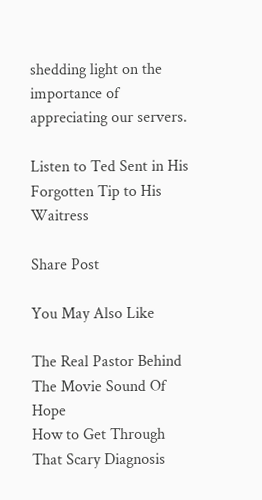shedding light on the importance of appreciating our servers.

Listen to Ted Sent in His Forgotten Tip to His Waitress

Share Post

You May Also Like

The Real Pastor Behind The Movie Sound Of Hope
How to Get Through That Scary Diagnosis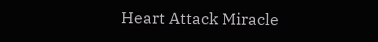Heart Attack Miracle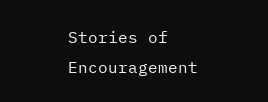Stories of Encouragement